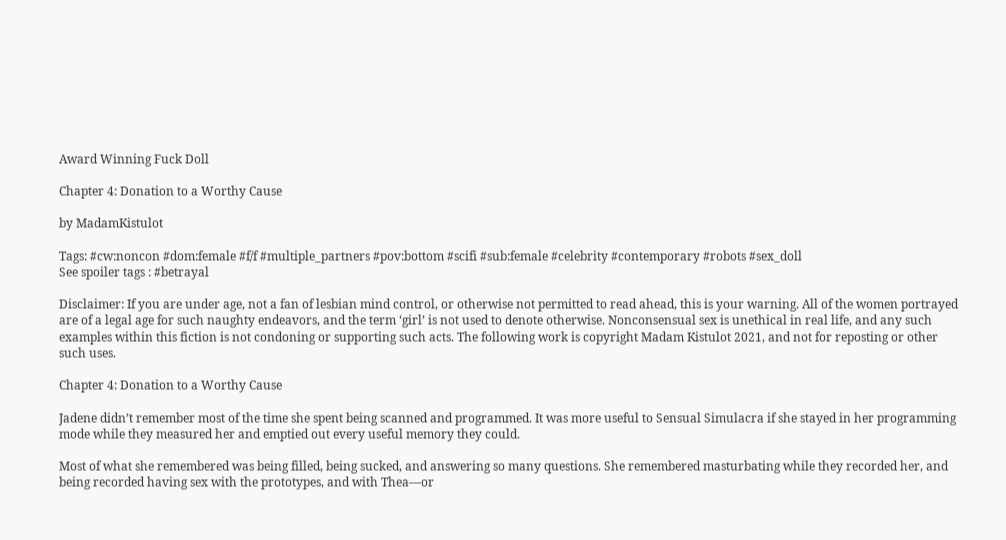Award Winning Fuck Doll

Chapter 4: Donation to a Worthy Cause

by MadamKistulot

Tags: #cw:noncon #dom:female #f/f #multiple_partners #pov:bottom #scifi #sub:female #celebrity #contemporary #robots #sex_doll
See spoiler tags : #betrayal

Disclaimer: If you are under age, not a fan of lesbian mind control, or otherwise not permitted to read ahead, this is your warning. All of the women portrayed are of a legal age for such naughty endeavors, and the term ‘girl’ is not used to denote otherwise. Nonconsensual sex is unethical in real life, and any such examples within this fiction is not condoning or supporting such acts. The following work is copyright Madam Kistulot 2021, and not for reposting or other such uses.

Chapter 4: Donation to a Worthy Cause

Jadene didn’t remember most of the time she spent being scanned and programmed. It was more useful to Sensual Simulacra if she stayed in her programming mode while they measured her and emptied out every useful memory they could.

Most of what she remembered was being filled, being sucked, and answering so many questions. She remembered masturbating while they recorded her, and being recorded having sex with the prototypes, and with Thea—or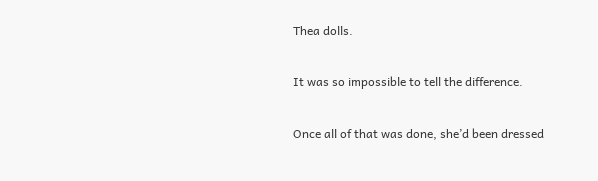Thea dolls.

It was so impossible to tell the difference.

Once all of that was done, she’d been dressed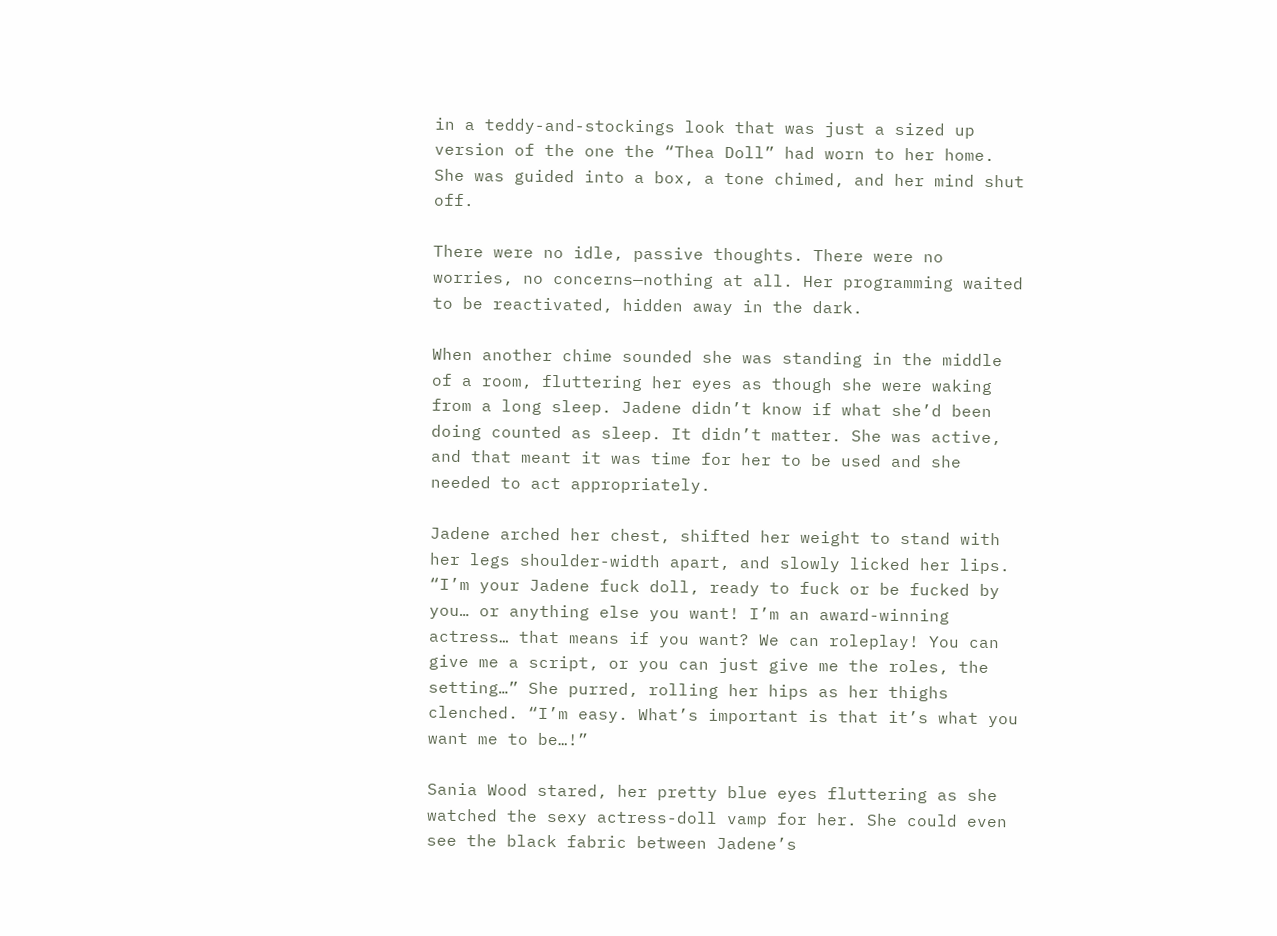in a teddy-and-stockings look that was just a sized up version of the one the “Thea Doll” had worn to her home. She was guided into a box, a tone chimed, and her mind shut off.

There were no idle, passive thoughts. There were no worries, no concerns—nothing at all. Her programming waited to be reactivated, hidden away in the dark.

When another chime sounded she was standing in the middle of a room, fluttering her eyes as though she were waking from a long sleep. Jadene didn’t know if what she’d been doing counted as sleep. It didn’t matter. She was active, and that meant it was time for her to be used and she needed to act appropriately.

Jadene arched her chest, shifted her weight to stand with her legs shoulder-width apart, and slowly licked her lips. “I’m your Jadene fuck doll, ready to fuck or be fucked by you… or anything else you want! I’m an award-winning actress… that means if you want? We can roleplay! You can give me a script, or you can just give me the roles, the setting…” She purred, rolling her hips as her thighs clenched. “I’m easy. What’s important is that it’s what you want me to be…!”

Sania Wood stared, her pretty blue eyes fluttering as she watched the sexy actress-doll vamp for her. She could even see the black fabric between Jadene’s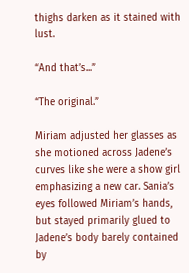thighs darken as it stained with lust.

“And that’s...”

“The original.”

Miriam adjusted her glasses as she motioned across Jadene’s curves like she were a show girl emphasizing a new car. Sania’s eyes followed Miriam’s hands, but stayed primarily glued to Jadene’s body barely contained by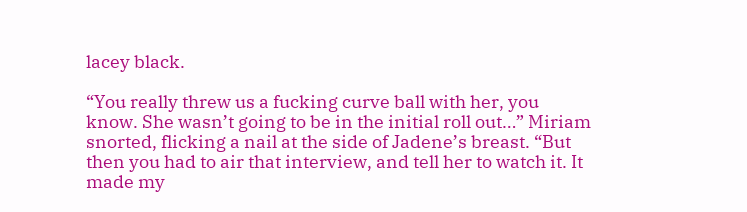lacey black.

“You really threw us a fucking curve ball with her, you know. She wasn’t going to be in the initial roll out…” Miriam snorted, flicking a nail at the side of Jadene’s breast. “But then you had to air that interview, and tell her to watch it. It made my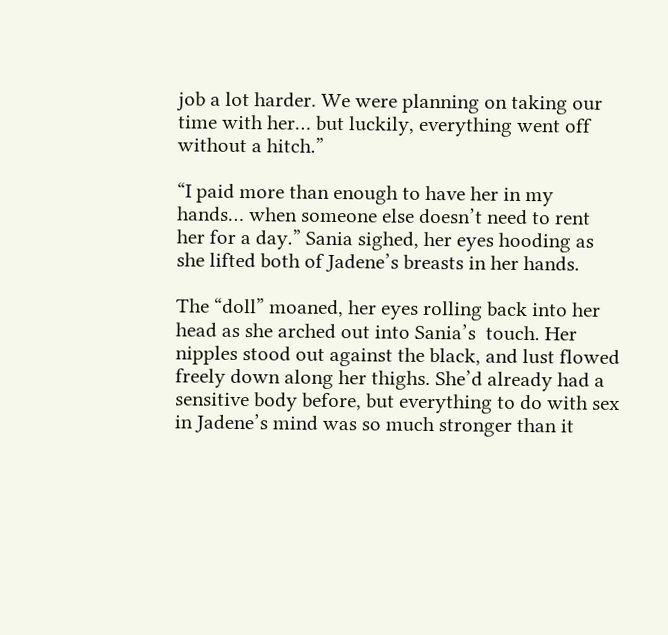job a lot harder. We were planning on taking our time with her… but luckily, everything went off without a hitch.”

“I paid more than enough to have her in my hands… when someone else doesn’t need to rent her for a day.” Sania sighed, her eyes hooding as she lifted both of Jadene’s breasts in her hands.

The “doll” moaned, her eyes rolling back into her head as she arched out into Sania’s  touch. Her nipples stood out against the black, and lust flowed freely down along her thighs. She’d already had a sensitive body before, but everything to do with sex in Jadene’s mind was so much stronger than it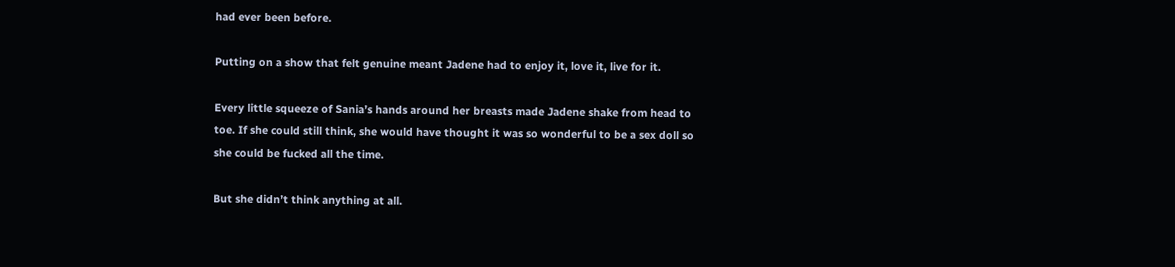had ever been before.

Putting on a show that felt genuine meant Jadene had to enjoy it, love it, live for it.

Every little squeeze of Sania’s hands around her breasts made Jadene shake from head to toe. If she could still think, she would have thought it was so wonderful to be a sex doll so she could be fucked all the time.

But she didn’t think anything at all.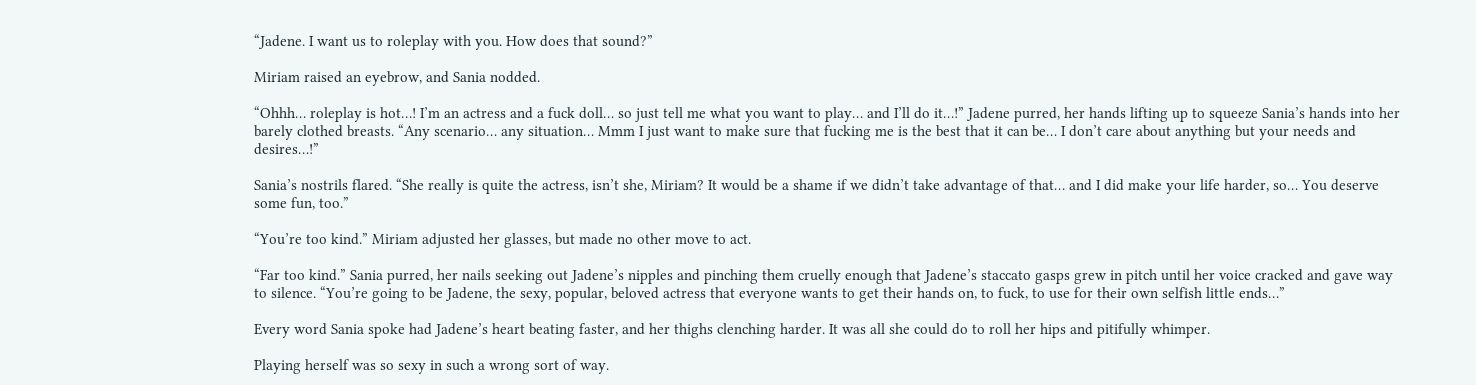“Jadene. I want us to roleplay with you. How does that sound?”

Miriam raised an eyebrow, and Sania nodded.

“Ohhh… roleplay is hot…! I’m an actress and a fuck doll… so just tell me what you want to play… and I’ll do it…!” Jadene purred, her hands lifting up to squeeze Sania’s hands into her barely clothed breasts. “Any scenario… any situation… Mmm I just want to make sure that fucking me is the best that it can be… I don’t care about anything but your needs and desires…!”

Sania’s nostrils flared. “She really is quite the actress, isn’t she, Miriam? It would be a shame if we didn’t take advantage of that… and I did make your life harder, so… You deserve some fun, too.”

“You’re too kind.” Miriam adjusted her glasses, but made no other move to act.

“Far too kind.” Sania purred, her nails seeking out Jadene’s nipples and pinching them cruelly enough that Jadene’s staccato gasps grew in pitch until her voice cracked and gave way to silence. “You’re going to be Jadene, the sexy, popular, beloved actress that everyone wants to get their hands on, to fuck, to use for their own selfish little ends…”

Every word Sania spoke had Jadene’s heart beating faster, and her thighs clenching harder. It was all she could do to roll her hips and pitifully whimper.

Playing herself was so sexy in such a wrong sort of way.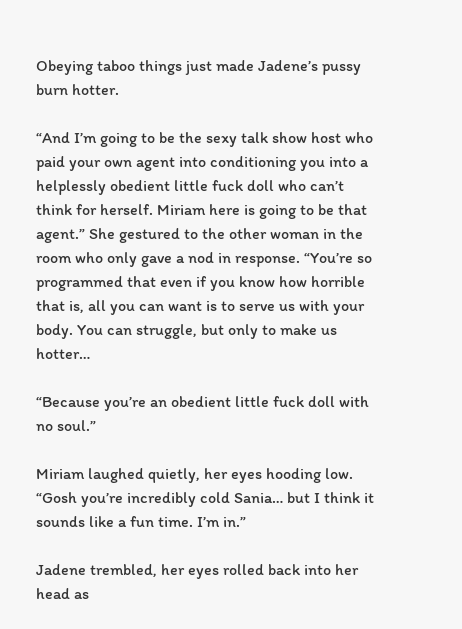Obeying taboo things just made Jadene’s pussy burn hotter.

“And I’m going to be the sexy talk show host who paid your own agent into conditioning you into a helplessly obedient little fuck doll who can’t think for herself. Miriam here is going to be that agent.” She gestured to the other woman in the room who only gave a nod in response. “You’re so programmed that even if you know how horrible that is, all you can want is to serve us with your body. You can struggle, but only to make us hotter…

“Because you’re an obedient little fuck doll with no soul.”

Miriam laughed quietly, her eyes hooding low. “Gosh you’re incredibly cold Sania… but I think it sounds like a fun time. I’m in.”

Jadene trembled, her eyes rolled back into her head as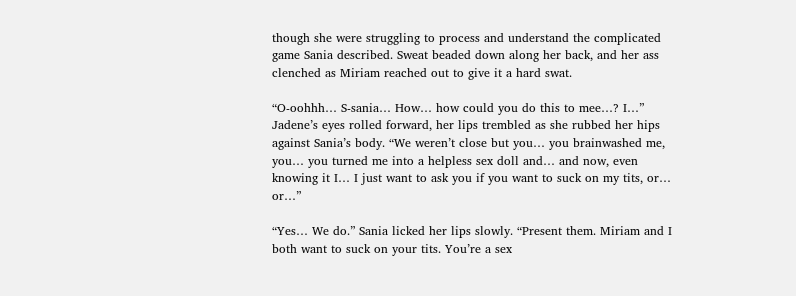though she were struggling to process and understand the complicated game Sania described. Sweat beaded down along her back, and her ass clenched as Miriam reached out to give it a hard swat.

“O-oohhh… S-sania… How… how could you do this to mee…? I…” Jadene’s eyes rolled forward, her lips trembled as she rubbed her hips against Sania’s body. “We weren’t close but you… you brainwashed me, you… you turned me into a helpless sex doll and… and now, even knowing it I… I just want to ask you if you want to suck on my tits, or… or…”

“Yes… We do.” Sania licked her lips slowly. “Present them. Miriam and I both want to suck on your tits. You’re a sex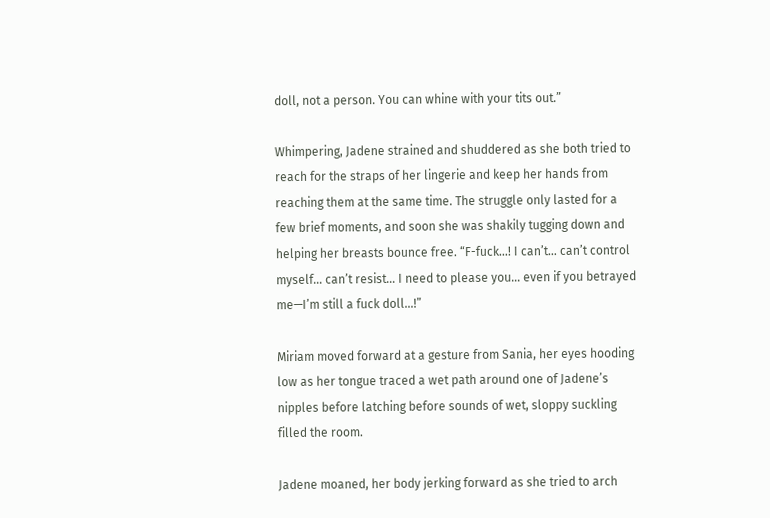doll, not a person. You can whine with your tits out.”

Whimpering, Jadene strained and shuddered as she both tried to reach for the straps of her lingerie and keep her hands from reaching them at the same time. The struggle only lasted for a few brief moments, and soon she was shakily tugging down and helping her breasts bounce free. “F-fuck…! I can’t… can’t control myself… can’t resist… I need to please you… even if you betrayed me—I’m still a fuck doll…!”

Miriam moved forward at a gesture from Sania, her eyes hooding low as her tongue traced a wet path around one of Jadene’s nipples before latching before sounds of wet, sloppy suckling filled the room.

Jadene moaned, her body jerking forward as she tried to arch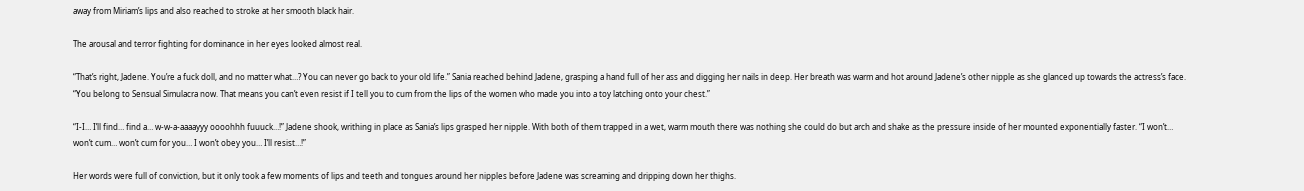away from Miriam’s lips and also reached to stroke at her smooth black hair.

The arousal and terror fighting for dominance in her eyes looked almost real.

“That’s right, Jadene. You’re a fuck doll, and no matter what…? You can never go back to your old life.” Sania reached behind Jadene, grasping a hand full of her ass and digging her nails in deep. Her breath was warm and hot around Jadene’s other nipple as she glanced up towards the actress’s face. “You belong to Sensual Simulacra now. That means you can’t even resist if I tell you to cum from the lips of the women who made you into a toy latching onto your chest.”

“I-I… I’ll find… find a… w-w-a-aaaayyy oooohhh fuuuck…!” Jadene shook, writhing in place as Sania’s lips grasped her nipple. With both of them trapped in a wet, warm mouth there was nothing she could do but arch and shake as the pressure inside of her mounted exponentially faster. “I won’t… won’t cum… won’t cum for you… I won’t obey you… I’ll resist…!”

Her words were full of conviction, but it only took a few moments of lips and teeth and tongues around her nipples before Jadene was screaming and dripping down her thighs.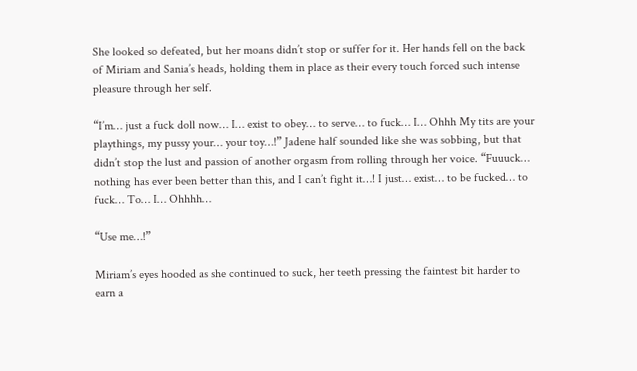She looked so defeated, but her moans didn’t stop or suffer for it. Her hands fell on the back of Miriam and Sania’s heads, holding them in place as their every touch forced such intense pleasure through her self.

“I’m… just a fuck doll now… I… exist to obey… to serve… to fuck… I… Ohhh My tits are your playthings, my pussy your… your toy…!” Jadene half sounded like she was sobbing, but that didn’t stop the lust and passion of another orgasm from rolling through her voice. “Fuuuck… nothing has ever been better than this, and I can’t fight it…! I just… exist… to be fucked… to fuck… To… I… Ohhhh…

“Use me…!”

Miriam’s eyes hooded as she continued to suck, her teeth pressing the faintest bit harder to earn a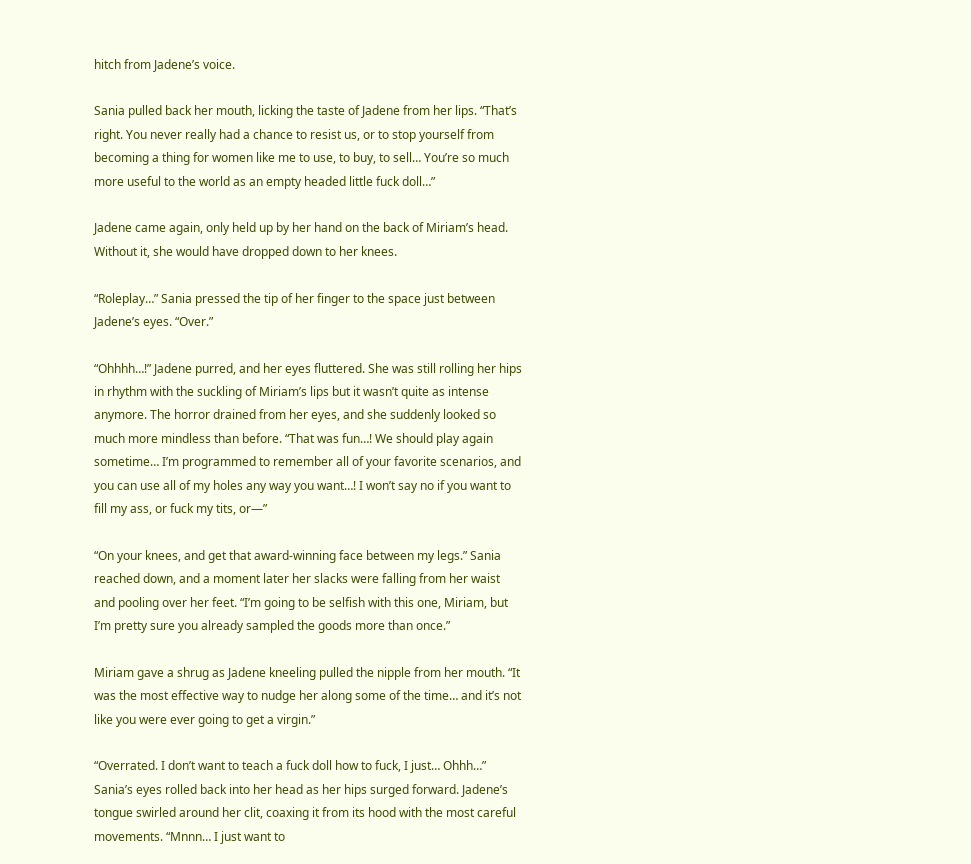hitch from Jadene’s voice.

Sania pulled back her mouth, licking the taste of Jadene from her lips. “That’s right. You never really had a chance to resist us, or to stop yourself from becoming a thing for women like me to use, to buy, to sell… You’re so much more useful to the world as an empty headed little fuck doll…”

Jadene came again, only held up by her hand on the back of Miriam’s head. Without it, she would have dropped down to her knees.

“Roleplay…” Sania pressed the tip of her finger to the space just between Jadene’s eyes. “Over.”

“Ohhhh…!” Jadene purred, and her eyes fluttered. She was still rolling her hips in rhythm with the suckling of Miriam’s lips but it wasn’t quite as intense anymore. The horror drained from her eyes, and she suddenly looked so much more mindless than before. “That was fun…! We should play again sometime… I’m programmed to remember all of your favorite scenarios, and you can use all of my holes any way you want…! I won’t say no if you want to fill my ass, or fuck my tits, or—”

“On your knees, and get that award-winning face between my legs.” Sania reached down, and a moment later her slacks were falling from her waist and pooling over her feet. “I’m going to be selfish with this one, Miriam, but I’m pretty sure you already sampled the goods more than once.”

Miriam gave a shrug as Jadene kneeling pulled the nipple from her mouth. “It was the most effective way to nudge her along some of the time… and it’s not like you were ever going to get a virgin.”

“Overrated. I don’t want to teach a fuck doll how to fuck, I just… Ohhh…” Sania’s eyes rolled back into her head as her hips surged forward. Jadene’s tongue swirled around her clit, coaxing it from its hood with the most careful movements. “Mnnn… I just want to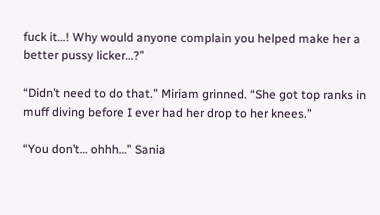fuck it…! Why would anyone complain you helped make her a better pussy licker…?”

“Didn’t need to do that.” Miriam grinned. “She got top ranks in muff diving before I ever had her drop to her knees.”

“You don’t… ohhh…” Sania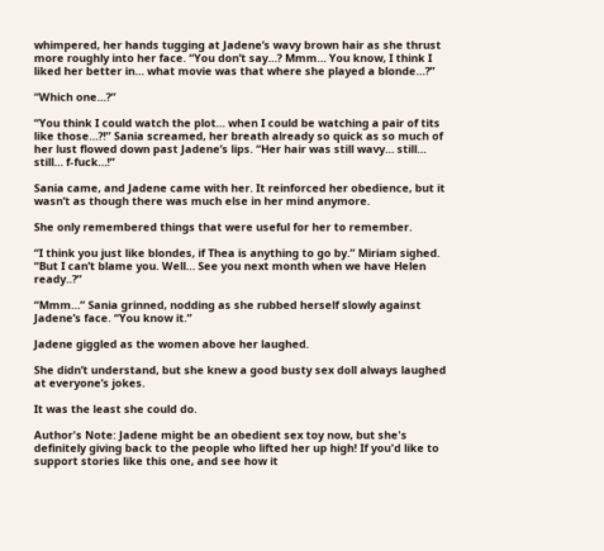whimpered, her hands tugging at Jadene’s wavy brown hair as she thrust more roughly into her face. “You don’t say…? Mmm… You know, I think I liked her better in… what movie was that where she played a blonde…?”

“Which one…?”

“You think I could watch the plot… when I could be watching a pair of tits like those…?!” Sania screamed, her breath already so quick as so much of her lust flowed down past Jadene’s lips. “Her hair was still wavy… still… still… f-fuck…!”

Sania came, and Jadene came with her. It reinforced her obedience, but it wasn’t as though there was much else in her mind anymore.

She only remembered things that were useful for her to remember.

“I think you just like blondes, if Thea is anything to go by.” Miriam sighed. “But I can’t blame you. Well… See you next month when we have Helen ready..?”

“Mmm…” Sania grinned, nodding as she rubbed herself slowly against Jadene’s face. “You know it.”

Jadene giggled as the women above her laughed.

She didn’t understand, but she knew a good busty sex doll always laughed at everyone’s jokes.

It was the least she could do.

Author's Note: Jadene might be an obedient sex toy now, but she's definitely giving back to the people who lifted her up high! If you'd like to support stories like this one, and see how it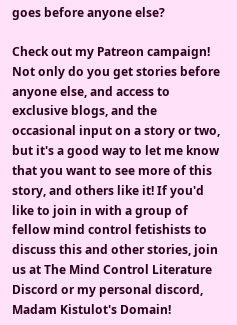goes before anyone else?

Check out my Patreon campaign! Not only do you get stories before anyone else, and access to exclusive blogs, and the occasional input on a story or two, but it's a good way to let me know that you want to see more of this story, and others like it! If you'd like to join in with a group of fellow mind control fetishists to discuss this and other stories, join us at The Mind Control Literature Discord or my personal discord, Madam Kistulot's Domain!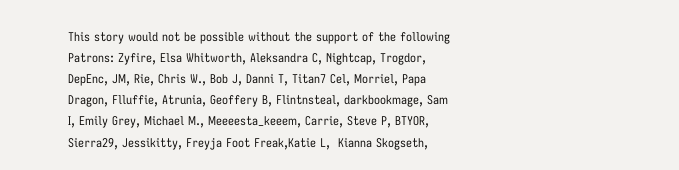This story would not be possible without the support of the following Patrons: Zyfire, Elsa Whitworth, Aleksandra C, Nightcap, Trogdor, DepEnc, JM, Rie, Chris W., Bob J, Danni T, Titan7 Cel, Morriel, Papa Dragon, Flluffie, Atrunia, Geoffery B, Flintnsteal, darkbookmage, Sam I, Emily Grey, Michael M., Meeeesta_keeem, Carrie, Steve P, BTYOR, Sierra29, Jessikitty, Freyja Foot Freak,Katie L,  Kianna Skogseth,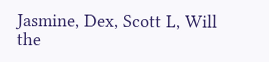Jasmine, Dex, Scott L, Will the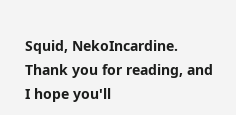Squid, NekoIncardine. Thank you for reading, and I hope you'll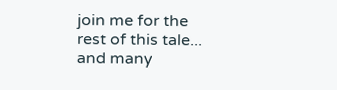join me for the rest of this tale... and many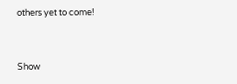others yet to come!


Show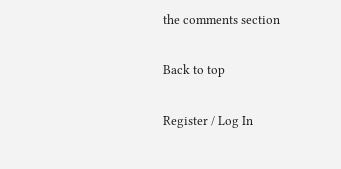the comments section

Back to top

Register / Log In